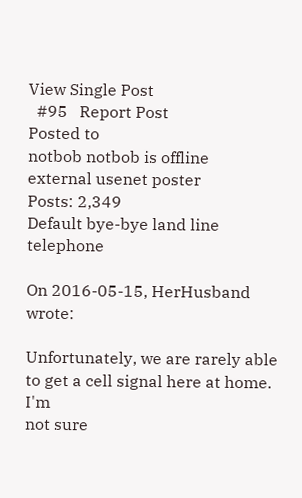View Single Post
  #95   Report Post
Posted to
notbob notbob is offline
external usenet poster
Posts: 2,349
Default bye-bye land line telephone

On 2016-05-15, HerHusband wrote:

Unfortunately, we are rarely able to get a cell signal here at home. I'm
not sure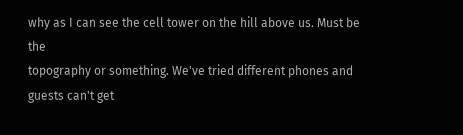why as I can see the cell tower on the hill above us. Must be the
topography or something. We've tried different phones and guests can't get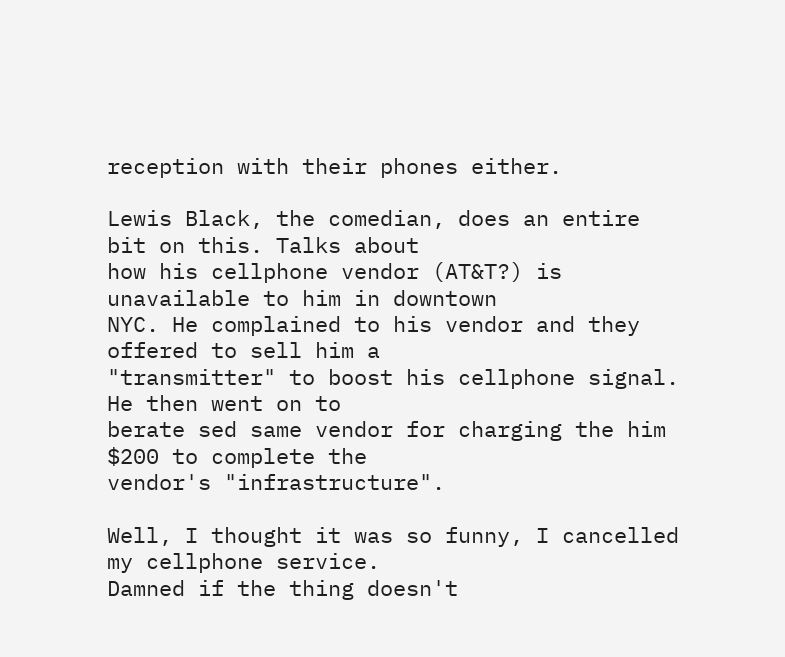reception with their phones either.

Lewis Black, the comedian, does an entire bit on this. Talks about
how his cellphone vendor (AT&T?) is unavailable to him in downtown
NYC. He complained to his vendor and they offered to sell him a
"transmitter" to boost his cellphone signal. He then went on to
berate sed same vendor for charging the him $200 to complete the
vendor's "infrastructure".

Well, I thought it was so funny, I cancelled my cellphone service.
Damned if the thing doesn't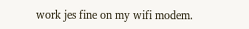work jes fine on my wifi modem.